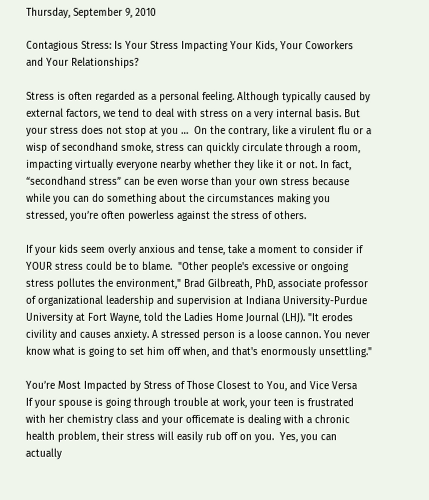Thursday, September 9, 2010

Contagious Stress: Is Your Stress Impacting Your Kids, Your Coworkers and Your Relationships?

Stress is often regarded as a personal feeling. Although typically caused by external factors, we tend to deal with stress on a very internal basis. But your stress does not stop at you …  On the contrary, like a virulent flu or a wisp of secondhand smoke, stress can quickly circulate through a room, impacting virtually everyone nearby whether they like it or not. In fact, “secondhand stress” can be even worse than your own stress because while you can do something about the circumstances making you stressed, you’re often powerless against the stress of others.

If your kids seem overly anxious and tense, take a moment to consider if YOUR stress could be to blame.  "Other people's excessive or ongoing stress pollutes the environment," Brad Gilbreath, PhD, associate professor of organizational leadership and supervision at Indiana University-Purdue University at Fort Wayne, told the Ladies Home Journal (LHJ). "It erodes civility and causes anxiety. A stressed person is a loose cannon. You never know what is going to set him off when, and that's enormously unsettling."

You’re Most Impacted by Stress of Those Closest to You, and Vice Versa
If your spouse is going through trouble at work, your teen is frustrated with her chemistry class and your officemate is dealing with a chronic health problem, their stress will easily rub off on you.  Yes, you can actually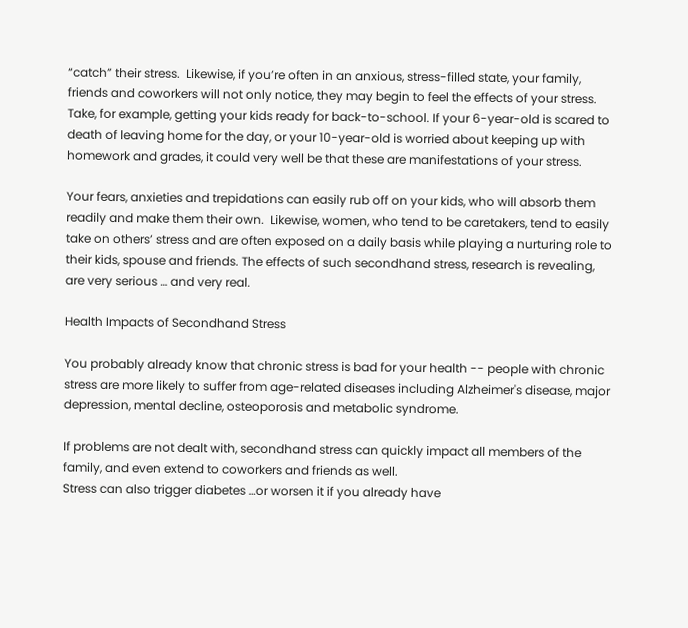“catch” their stress.  Likewise, if you’re often in an anxious, stress-filled state, your family, friends and coworkers will not only notice, they may begin to feel the effects of your stress.  Take, for example, getting your kids ready for back-to-school. If your 6-year-old is scared to death of leaving home for the day, or your 10-year-old is worried about keeping up with homework and grades, it could very well be that these are manifestations of your stress.

Your fears, anxieties and trepidations can easily rub off on your kids, who will absorb them readily and make them their own.  Likewise, women, who tend to be caretakers, tend to easily take on others’ stress and are often exposed on a daily basis while playing a nurturing role to their kids, spouse and friends. The effects of such secondhand stress, research is revealing, are very serious … and very real.

Health Impacts of Secondhand Stress

You probably already know that chronic stress is bad for your health -- people with chronic stress are more likely to suffer from age-related diseases including Alzheimer's disease, major depression, mental decline, osteoporosis and metabolic syndrome.

If problems are not dealt with, secondhand stress can quickly impact all members of the family, and even extend to coworkers and friends as well.
Stress can also trigger diabetes …or worsen it if you already have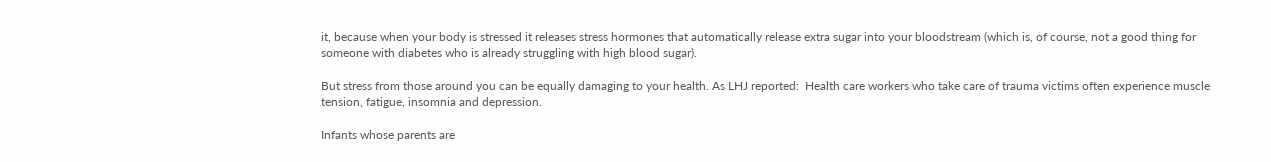it, because when your body is stressed it releases stress hormones that automatically release extra sugar into your bloodstream (which is, of course, not a good thing for someone with diabetes who is already struggling with high blood sugar).

But stress from those around you can be equally damaging to your health. As LHJ reported:  Health care workers who take care of trauma victims often experience muscle tension, fatigue, insomnia and depression.

Infants whose parents are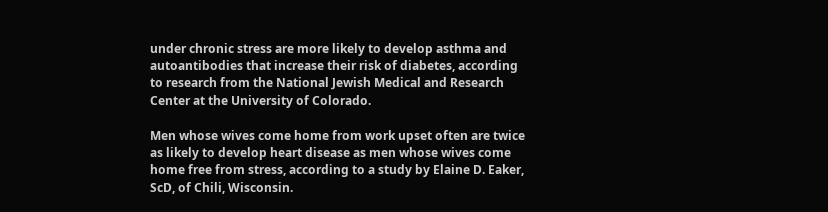under chronic stress are more likely to develop asthma and autoantibodies that increase their risk of diabetes, according to research from the National Jewish Medical and Research Center at the University of Colorado.

Men whose wives come home from work upset often are twice as likely to develop heart disease as men whose wives come home free from stress, according to a study by Elaine D. Eaker, ScD, of Chili, Wisconsin.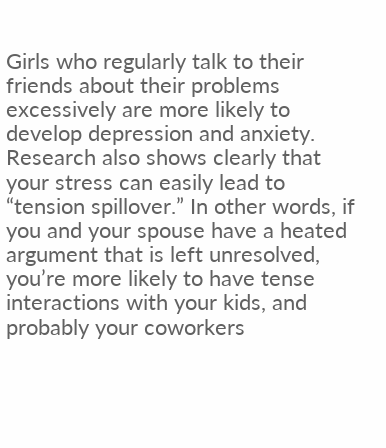Girls who regularly talk to their friends about their problems excessively are more likely to develop depression and anxiety.  Research also shows clearly that your stress can easily lead to “tension spillover.” In other words, if you and your spouse have a heated argument that is left unresolved, you’re more likely to have tense interactions with your kids, and probably your coworkers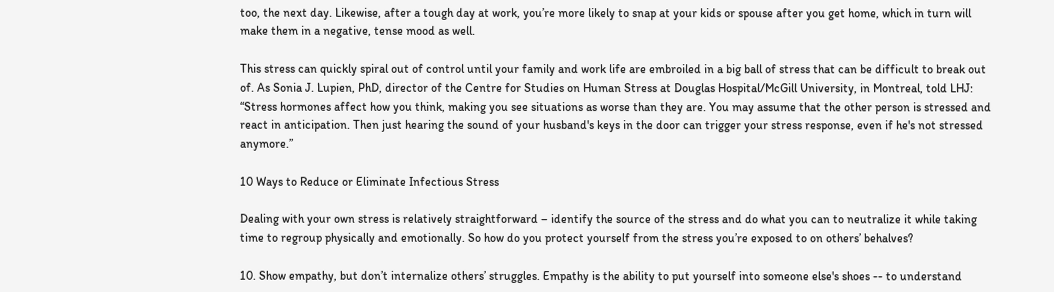too, the next day. Likewise, after a tough day at work, you’re more likely to snap at your kids or spouse after you get home, which in turn will make them in a negative, tense mood as well.

This stress can quickly spiral out of control until your family and work life are embroiled in a big ball of stress that can be difficult to break out of. As Sonia J. Lupien, PhD, director of the Centre for Studies on Human Stress at Douglas Hospital/McGill University, in Montreal, told LHJ:  “Stress hormones affect how you think, making you see situations as worse than they are. You may assume that the other person is stressed and react in anticipation. Then just hearing the sound of your husband's keys in the door can trigger your stress response, even if he's not stressed anymore.”

10 Ways to Reduce or Eliminate Infectious Stress

Dealing with your own stress is relatively straightforward – identify the source of the stress and do what you can to neutralize it while taking time to regroup physically and emotionally. So how do you protect yourself from the stress you’re exposed to on others’ behalves?

10. Show empathy, but don’t internalize others’ struggles. Empathy is the ability to put yourself into someone else's shoes -- to understand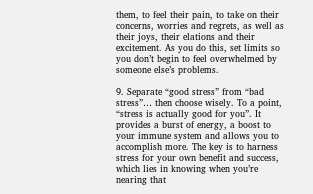them, to feel their pain, to take on their concerns, worries and regrets, as well as their joys, their elations and their excitement. As you do this, set limits so you don’t begin to feel overwhelmed by someone else’s problems.

9. Separate “good stress” from “bad stress”… then choose wisely. To a point, “stress is actually good for you”. It provides a burst of energy, a boost to your immune system and allows you to accomplish more. The key is to harness stress for your own benefit and success, which lies in knowing when you’re nearing that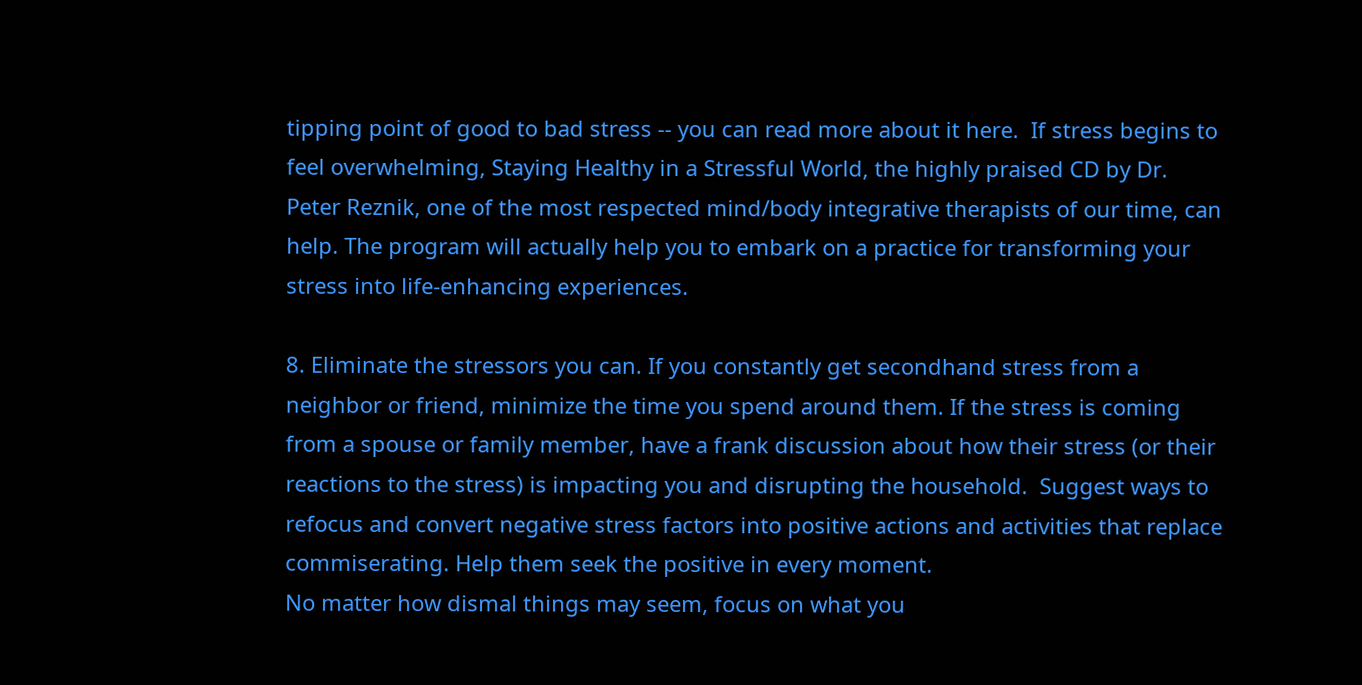tipping point of good to bad stress -- you can read more about it here.  If stress begins to feel overwhelming, Staying Healthy in a Stressful World, the highly praised CD by Dr. Peter Reznik, one of the most respected mind/body integrative therapists of our time, can help. The program will actually help you to embark on a practice for transforming your stress into life-enhancing experiences.

8. Eliminate the stressors you can. If you constantly get secondhand stress from a neighbor or friend, minimize the time you spend around them. If the stress is coming from a spouse or family member, have a frank discussion about how their stress (or their reactions to the stress) is impacting you and disrupting the household.  Suggest ways to refocus and convert negative stress factors into positive actions and activities that replace commiserating. Help them seek the positive in every moment.
No matter how dismal things may seem, focus on what you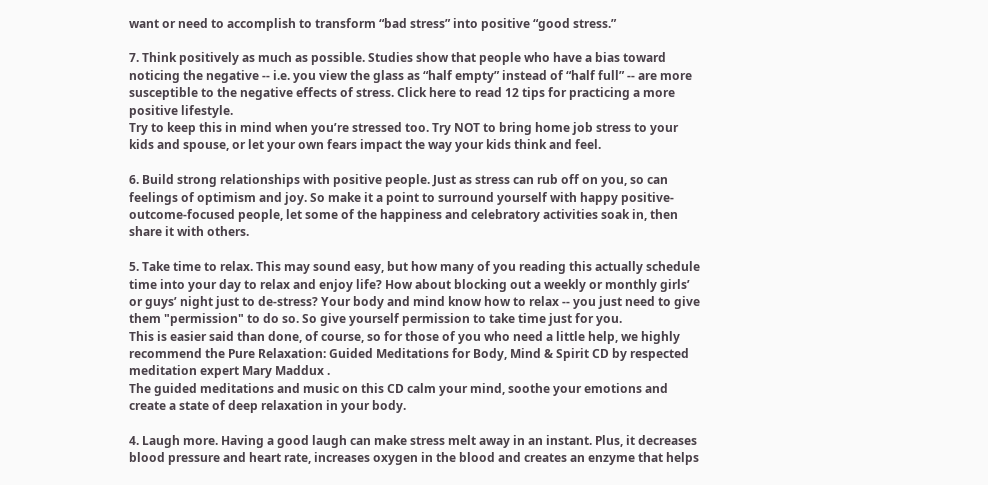want or need to accomplish to transform “bad stress” into positive “good stress.”

7. Think positively as much as possible. Studies show that people who have a bias toward noticing the negative -- i.e. you view the glass as “half empty” instead of “half full” -- are more susceptible to the negative effects of stress. Click here to read 12 tips for practicing a more positive lifestyle.
Try to keep this in mind when you’re stressed too. Try NOT to bring home job stress to your kids and spouse, or let your own fears impact the way your kids think and feel.

6. Build strong relationships with positive people. Just as stress can rub off on you, so can feelings of optimism and joy. So make it a point to surround yourself with happy positive-outcome-focused people, let some of the happiness and celebratory activities soak in, then share it with others.

5. Take time to relax. This may sound easy, but how many of you reading this actually schedule time into your day to relax and enjoy life? How about blocking out a weekly or monthly girls’ or guys’ night just to de-stress? Your body and mind know how to relax -- you just need to give them "permission" to do so. So give yourself permission to take time just for you.
This is easier said than done, of course, so for those of you who need a little help, we highly recommend the Pure Relaxation: Guided Meditations for Body, Mind & Spirit CD by respected meditation expert Mary Maddux .
The guided meditations and music on this CD calm your mind, soothe your emotions and create a state of deep relaxation in your body.

4. Laugh more. Having a good laugh can make stress melt away in an instant. Plus, it decreases blood pressure and heart rate, increases oxygen in the blood and creates an enzyme that helps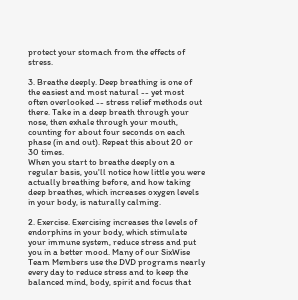protect your stomach from the effects of stress.

3. Breathe deeply. Deep breathing is one of the easiest and most natural -- yet most often overlooked -- stress relief methods out there. Take in a deep breath through your nose, then exhale through your mouth, counting for about four seconds on each phase (in and out). Repeat this about 20 or 30 times.
When you start to breathe deeply on a regular basis, you'll notice how little you were actually breathing before, and how taking deep breathes, which increases oxygen levels in your body, is naturally calming.

2. Exercise. Exercising increases the levels of endorphins in your body, which stimulate your immune system, reduce stress and put you in a better mood. Many of our SixWise Team Members use the DVD programs nearly every day to reduce stress and to keep the balanced mind, body, spirit and focus that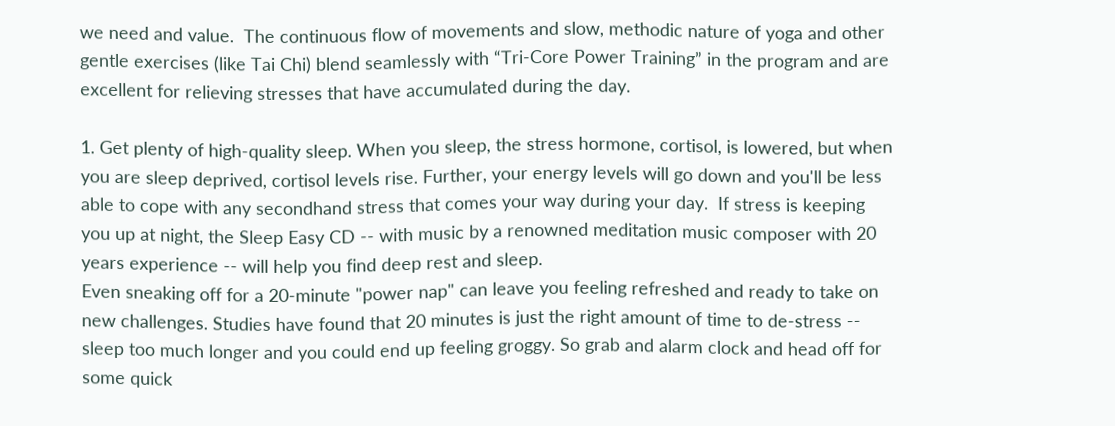we need and value.  The continuous flow of movements and slow, methodic nature of yoga and other gentle exercises (like Tai Chi) blend seamlessly with “Tri-Core Power Training” in the program and are excellent for relieving stresses that have accumulated during the day.

1. Get plenty of high-quality sleep. When you sleep, the stress hormone, cortisol, is lowered, but when you are sleep deprived, cortisol levels rise. Further, your energy levels will go down and you'll be less able to cope with any secondhand stress that comes your way during your day.  If stress is keeping you up at night, the Sleep Easy CD -- with music by a renowned meditation music composer with 20 years experience -- will help you find deep rest and sleep.
Even sneaking off for a 20-minute "power nap" can leave you feeling refreshed and ready to take on new challenges. Studies have found that 20 minutes is just the right amount of time to de-stress -- sleep too much longer and you could end up feeling groggy. So grab and alarm clock and head off for some quick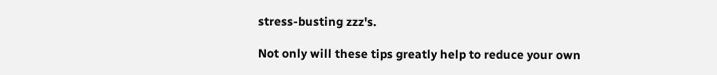stress-busting zzz's.

Not only will these tips greatly help to reduce your own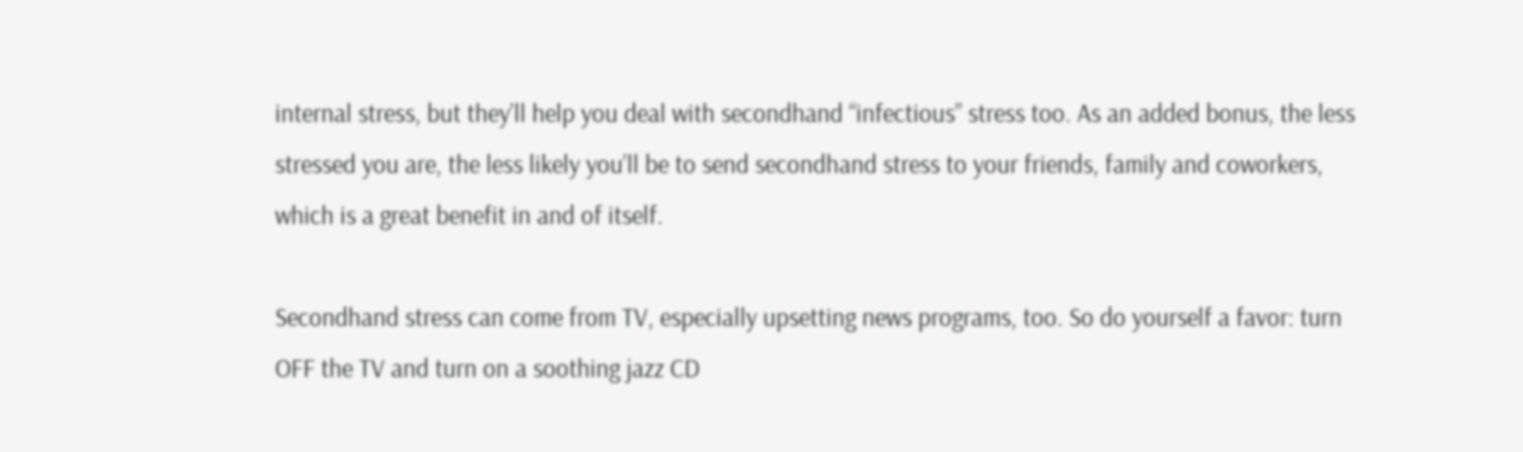internal stress, but they’ll help you deal with secondhand “infectious” stress too. As an added bonus, the less stressed you are, the less likely you’ll be to send secondhand stress to your friends, family and coworkers, which is a great benefit in and of itself.

Secondhand stress can come from TV, especially upsetting news programs, too. So do yourself a favor: turn OFF the TV and turn on a soothing jazz CD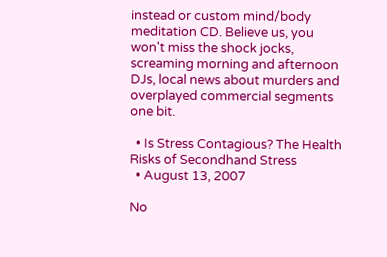instead or custom mind/body meditation CD. Believe us, you won't miss the shock jocks, screaming morning and afternoon DJs, local news about murders and overplayed commercial segments one bit.

  • Is Stress Contagious? The Health Risks of Secondhand Stress
  • August 13, 2007

No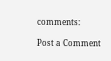comments:

Post a Comment